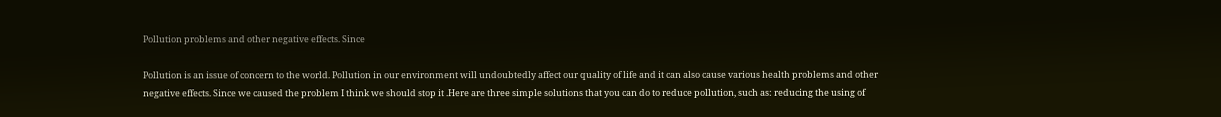Pollution problems and other negative effects. Since

Pollution is an issue of concern to the world. Pollution in our environment will undoubtedly affect our quality of life and it can also cause various health problems and other negative effects. Since we caused the problem I think we should stop it .Here are three simple solutions that you can do to reduce pollution, such as: reducing the using of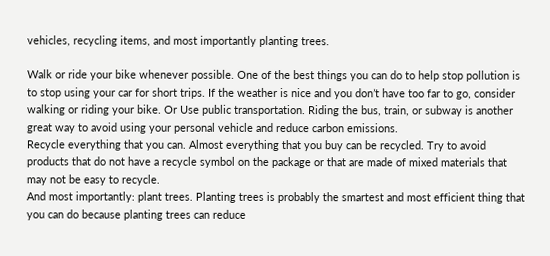vehicles, recycling items, and most importantly planting trees.

Walk or ride your bike whenever possible. One of the best things you can do to help stop pollution is to stop using your car for short trips. If the weather is nice and you don’t have too far to go, consider walking or riding your bike. Or Use public transportation. Riding the bus, train, or subway is another great way to avoid using your personal vehicle and reduce carbon emissions.
Recycle everything that you can. Almost everything that you buy can be recycled. Try to avoid products that do not have a recycle symbol on the package or that are made of mixed materials that may not be easy to recycle.
And most importantly: plant trees. Planting trees is probably the smartest and most efficient thing that you can do because planting trees can reduce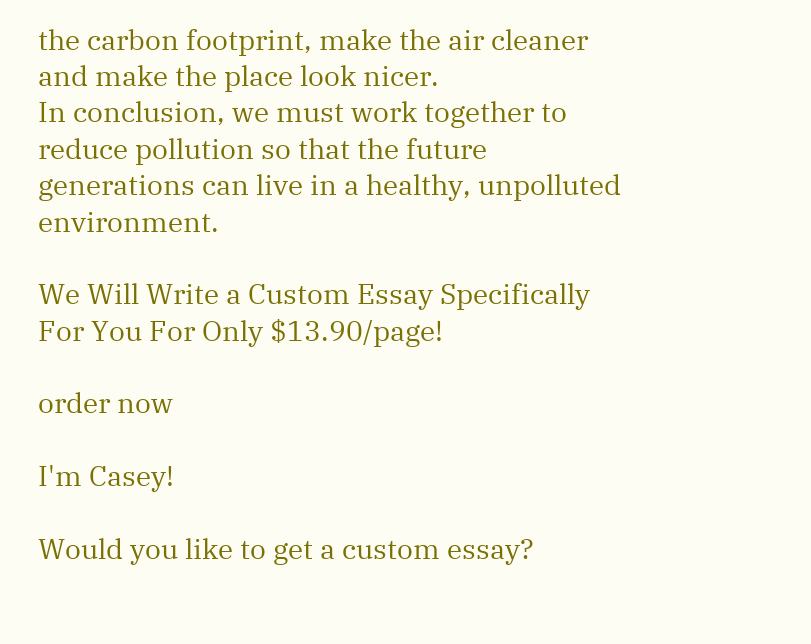the carbon footprint, make the air cleaner and make the place look nicer.
In conclusion, we must work together to reduce pollution so that the future generations can live in a healthy, unpolluted environment.

We Will Write a Custom Essay Specifically
For You For Only $13.90/page!

order now

I'm Casey!

Would you like to get a custom essay?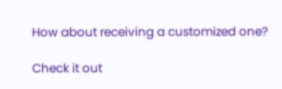How about receiving a customized one?

Check it out